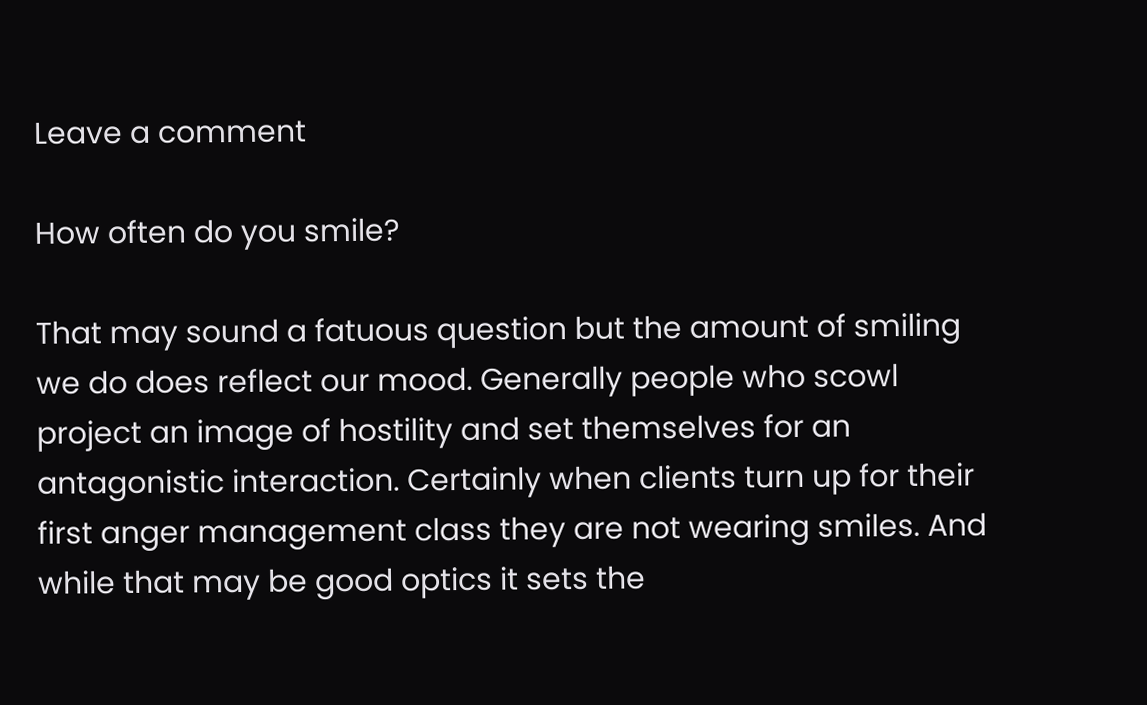Leave a comment

How often do you smile?

That may sound a fatuous question but the amount of smiling we do does reflect our mood. Generally people who scowl project an image of hostility and set themselves for an antagonistic interaction. Certainly when clients turn up for their first anger management class they are not wearing smiles. And while that may be good optics it sets the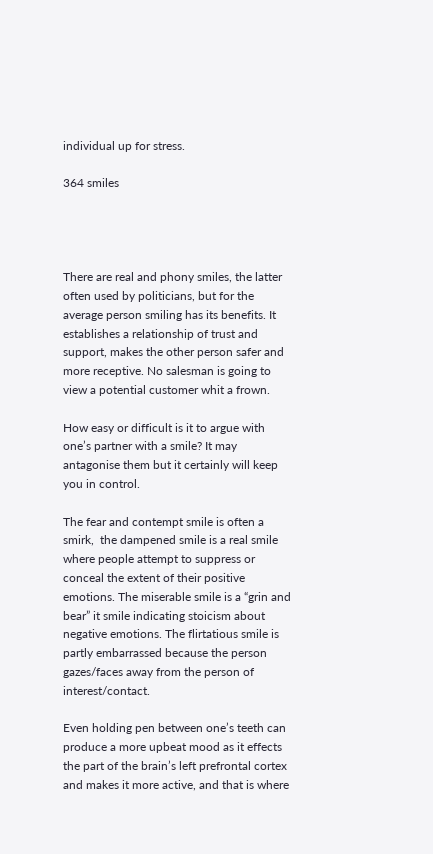individual up for stress.

364 smiles




There are real and phony smiles, the latter often used by politicians, but for the average person smiling has its benefits. It establishes a relationship of trust and support, makes the other person safer and more receptive. No salesman is going to view a potential customer whit a frown.

How easy or difficult is it to argue with one’s partner with a smile? It may antagonise them but it certainly will keep you in control.

The fear and contempt smile is often a smirk,  the dampened smile is a real smile where people attempt to suppress or conceal the extent of their positive emotions. The miserable smile is a “grin and bear” it smile indicating stoicism about negative emotions. The flirtatious smile is partly embarrassed because the person gazes/faces away from the person of interest/contact.

Even holding pen between one’s teeth can produce a more upbeat mood as it effects the part of the brain’s left prefrontal cortex and makes it more active, and that is where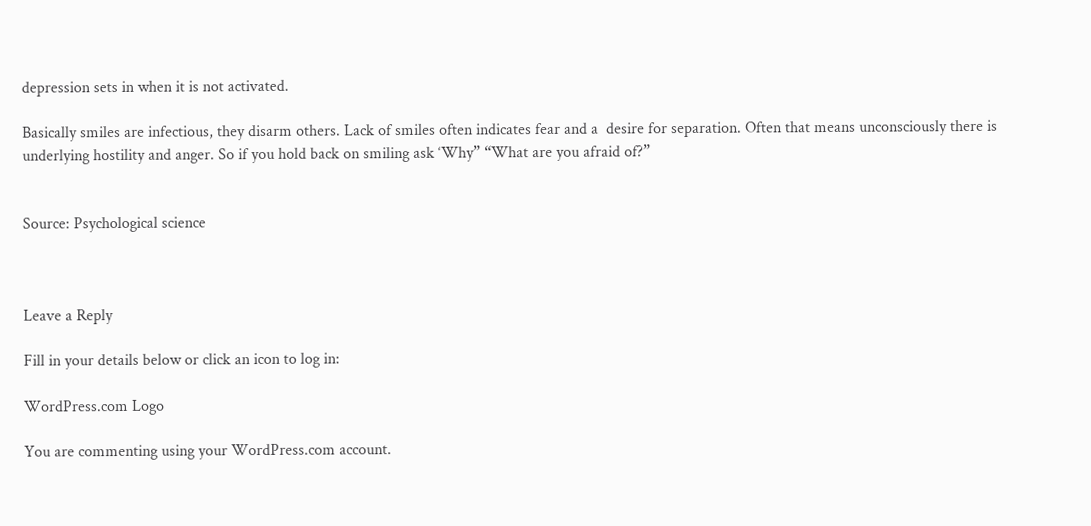depression sets in when it is not activated.

Basically smiles are infectious, they disarm others. Lack of smiles often indicates fear and a  desire for separation. Often that means unconsciously there is underlying hostility and anger. So if you hold back on smiling ask ‘Why” “What are you afraid of?”


Source: Psychological science



Leave a Reply

Fill in your details below or click an icon to log in:

WordPress.com Logo

You are commenting using your WordPress.com account.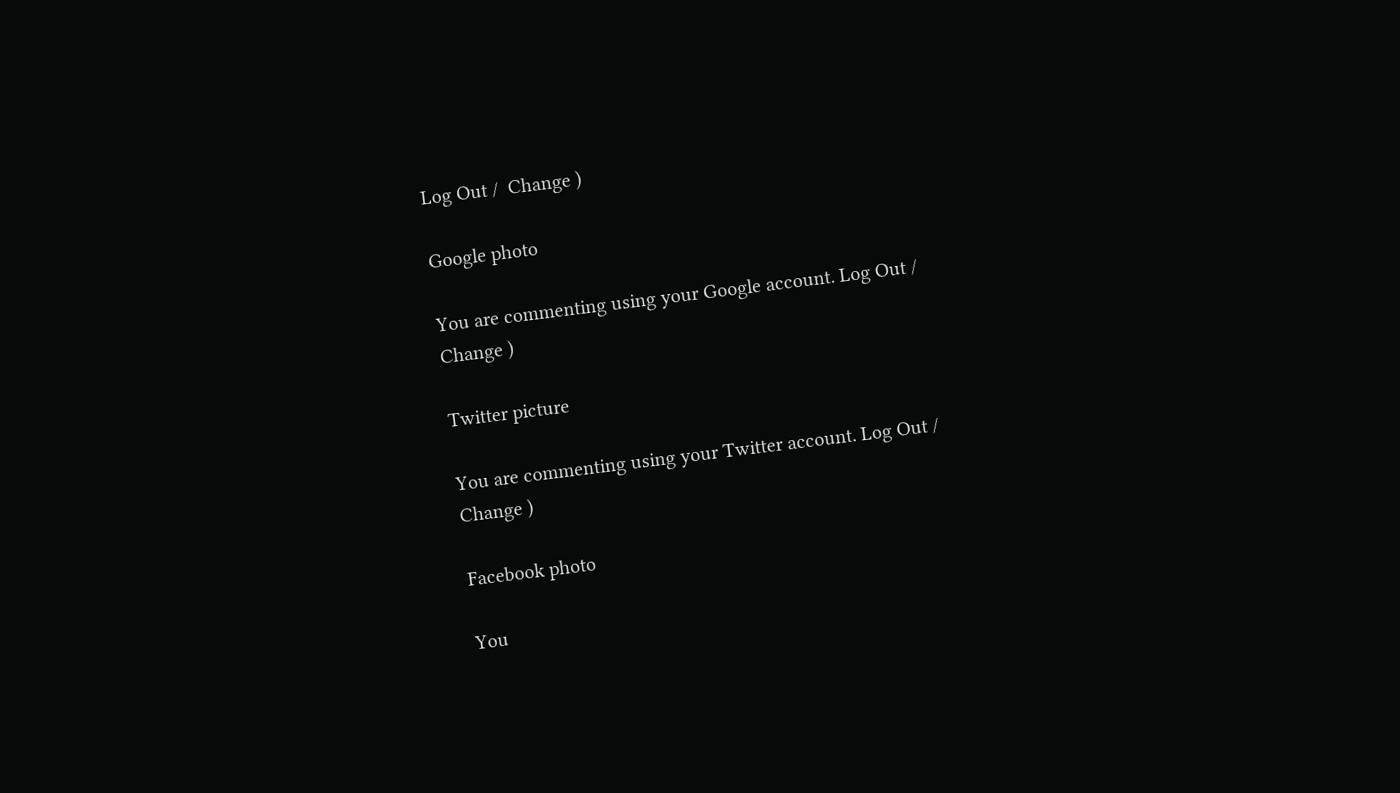Log Out /  Change )

Google photo

You are commenting using your Google account. Log Out /  Change )

Twitter picture

You are commenting using your Twitter account. Log Out /  Change )

Facebook photo

You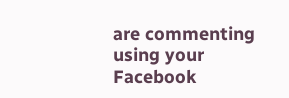are commenting using your Facebook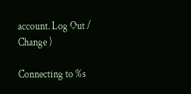account. Log Out /  Change )

Connecting to %s